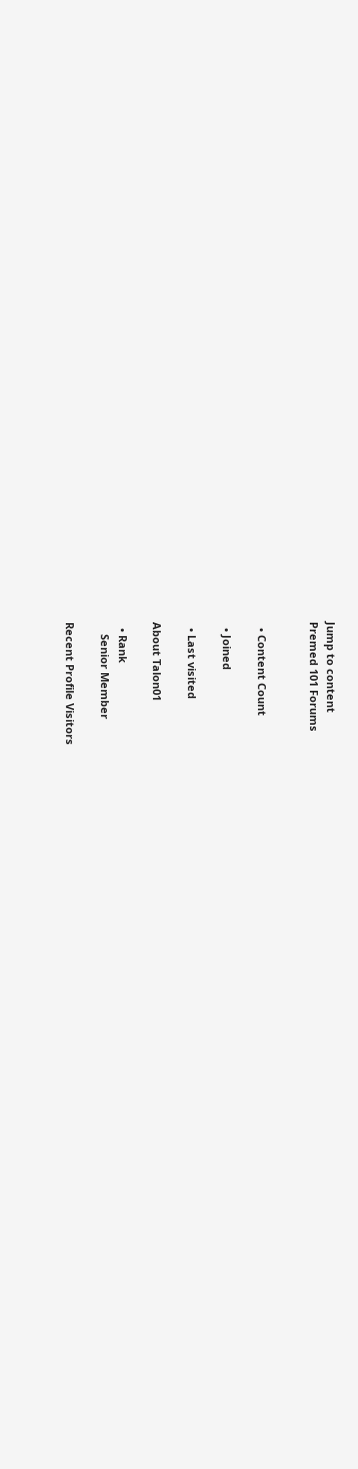Jump to content
Premed 101 Forums


  • Content Count

  • Joined

  • Last visited

About Talon01

  • Rank
    Senior Member

Recent Profile Visitors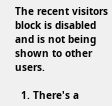The recent visitors block is disabled and is not being shown to other users.

  1. There's a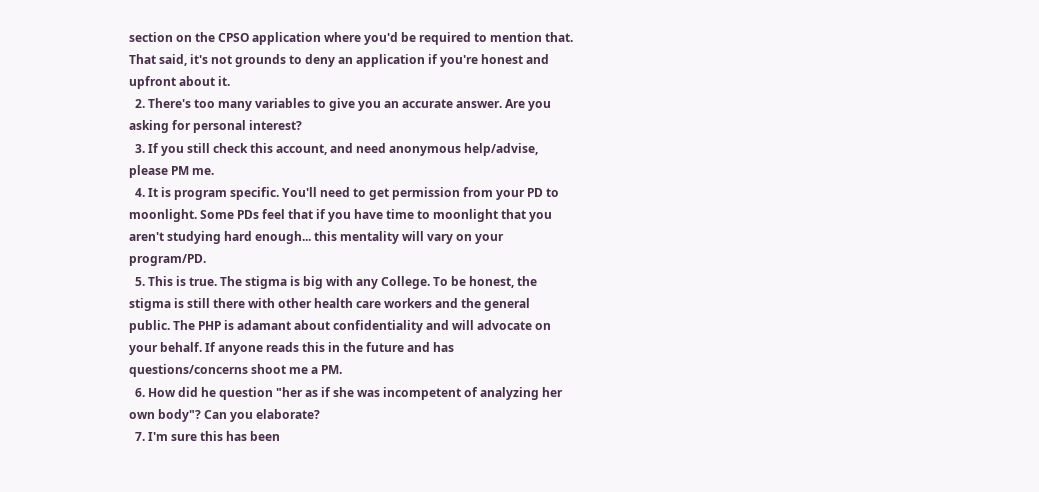section on the CPSO application where you'd be required to mention that. That said, it's not grounds to deny an application if you're honest and upfront about it.
  2. There's too many variables to give you an accurate answer. Are you asking for personal interest?
  3. If you still check this account, and need anonymous help/advise, please PM me.
  4. It is program specific. You'll need to get permission from your PD to moonlight. Some PDs feel that if you have time to moonlight that you aren't studying hard enough... this mentality will vary on your program/PD.
  5. This is true. The stigma is big with any College. To be honest, the stigma is still there with other health care workers and the general public. The PHP is adamant about confidentiality and will advocate on your behalf. If anyone reads this in the future and has questions/concerns shoot me a PM.
  6. How did he question "her as if she was incompetent of analyzing her own body"? Can you elaborate?
  7. I'm sure this has been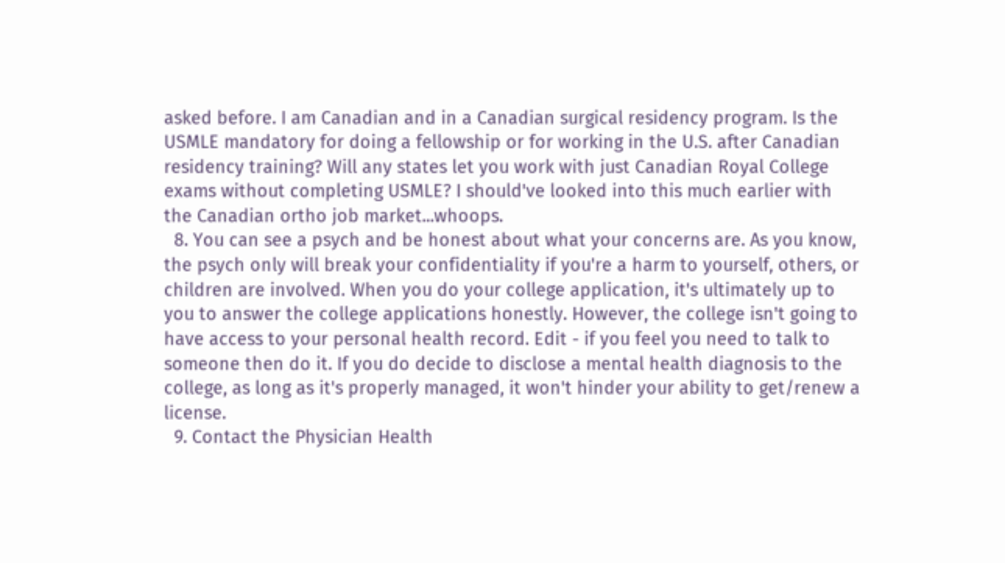asked before. I am Canadian and in a Canadian surgical residency program. Is the USMLE mandatory for doing a fellowship or for working in the U.S. after Canadian residency training? Will any states let you work with just Canadian Royal College exams without completing USMLE? I should've looked into this much earlier with the Canadian ortho job market...whoops.
  8. You can see a psych and be honest about what your concerns are. As you know, the psych only will break your confidentiality if you're a harm to yourself, others, or children are involved. When you do your college application, it's ultimately up to you to answer the college applications honestly. However, the college isn't going to have access to your personal health record. Edit - if you feel you need to talk to someone then do it. If you do decide to disclose a mental health diagnosis to the college, as long as it's properly managed, it won't hinder your ability to get/renew a license.
  9. Contact the Physician Health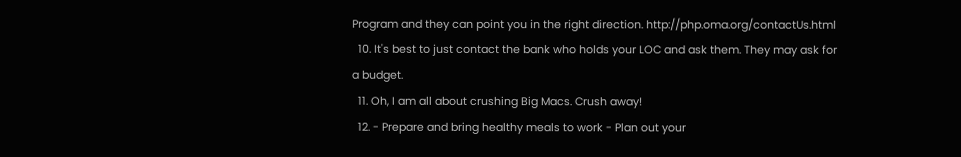Program and they can point you in the right direction. http://php.oma.org/contactUs.html
  10. It's best to just contact the bank who holds your LOC and ask them. They may ask for a budget.
  11. Oh, I am all about crushing Big Macs. Crush away!
  12. - Prepare and bring healthy meals to work - Plan out your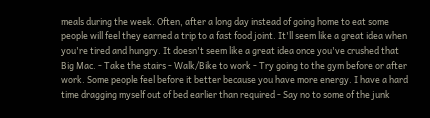meals during the week. Often, after a long day instead of going home to eat some people will feel they earned a trip to a fast food joint. It'll seem like a great idea when you're tired and hungry. It doesn't seem like a great idea once you've crushed that Big Mac. - Take the stairs - Walk/Bike to work - Try going to the gym before or after work. Some people feel before it better because you have more energy. I have a hard time dragging myself out of bed earlier than required - Say no to some of the junk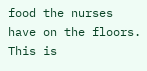food the nurses have on the floors. This is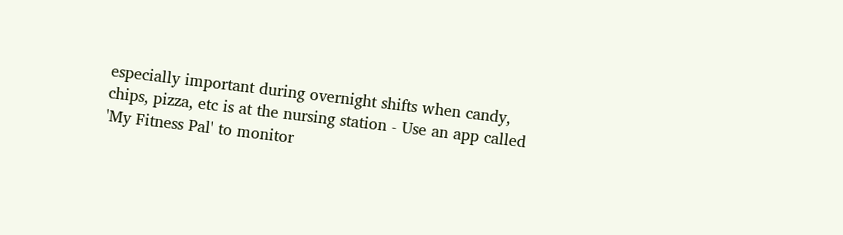especially important during overnight shifts when candy, chips, pizza, etc is at the nursing station - Use an app called 'My Fitness Pal' to monitor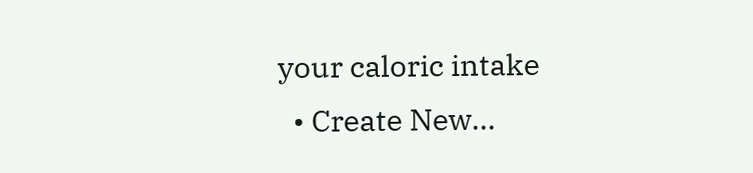your caloric intake
  • Create New...